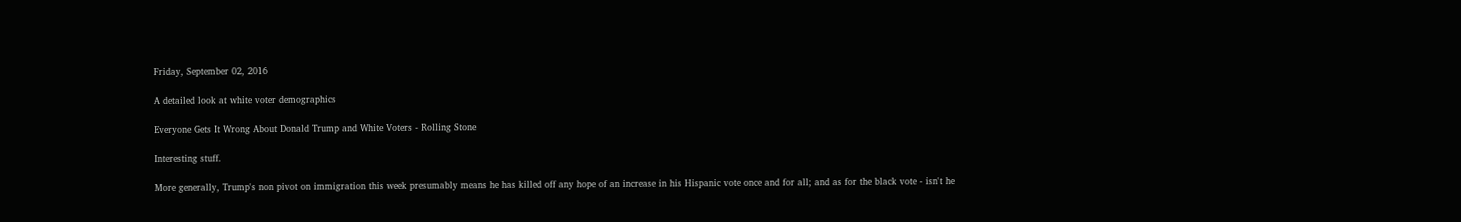Friday, September 02, 2016

A detailed look at white voter demographics

Everyone Gets It Wrong About Donald Trump and White Voters - Rolling Stone

Interesting stuff.

More generally, Trump's non pivot on immigration this week presumably means he has killed off any hope of an increase in his Hispanic vote once and for all; and as for the black vote - isn't he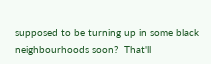supposed to be turning up in some black neighbourhoods soon?  That'll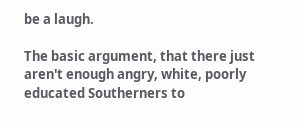be a laugh.

The basic argument, that there just aren't enough angry, white, poorly educated Southerners to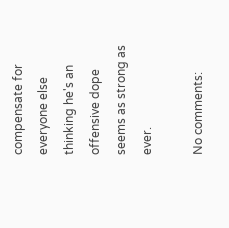compensate for everyone else thinking he's an offensive dope seems as strong as ever.

No comments: